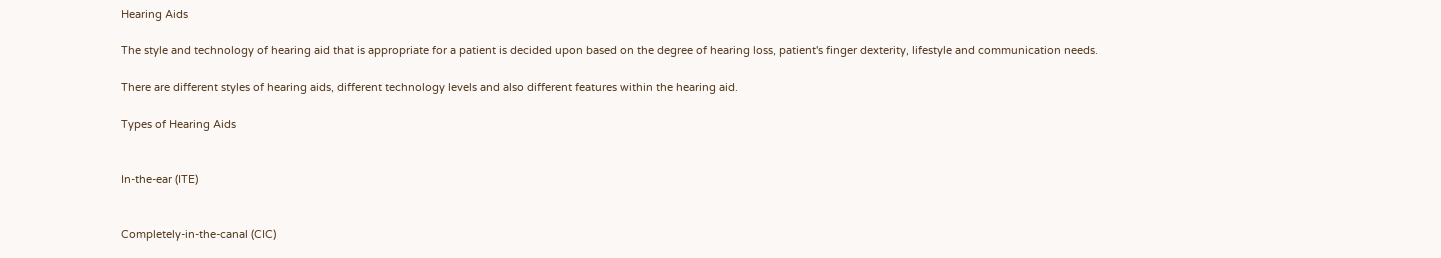Hearing Aids

The style and technology of hearing aid that is appropriate for a patient is decided upon based on the degree of hearing loss, patient's finger dexterity, lifestyle and communication needs.

There are different styles of hearing aids, different technology levels and also different features within the hearing aid.

Types of Hearing Aids


In-the-ear (ITE)


Completely-in-the-canal (CIC)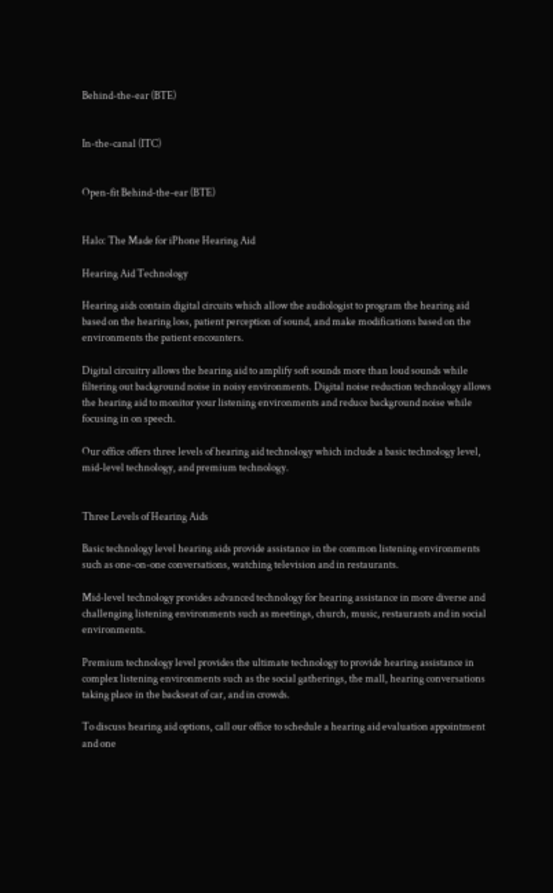Behind-the-ear (BTE)


In-the-canal (ITC)


Open-fit Behind-the-ear (BTE)


Halo: The Made for iPhone Hearing Aid

Hearing Aid Technology

Hearing aids contain digital circuits which allow the audiologist to program the hearing aid based on the hearing loss, patient perception of sound, and make modifications based on the environments the patient encounters.

Digital circuitry allows the hearing aid to amplify soft sounds more than loud sounds while filtering out background noise in noisy environments. Digital noise reduction technology allows the hearing aid to monitor your listening environments and reduce background noise while focusing in on speech.

Our office offers three levels of hearing aid technology which include a basic technology level, mid-level technology, and premium technology.


Three Levels of Hearing Aids

Basic technology level hearing aids provide assistance in the common listening environments such as one-on-one conversations, watching television and in restaurants.

Mid-level technology provides advanced technology for hearing assistance in more diverse and challenging listening environments such as meetings, church, music, restaurants and in social environments.

Premium technology level provides the ultimate technology to provide hearing assistance in complex listening environments such as the social gatherings, the mall, hearing conversations taking place in the backseat of car, and in crowds.

To discuss hearing aid options, call our office to schedule a hearing aid evaluation appointment and one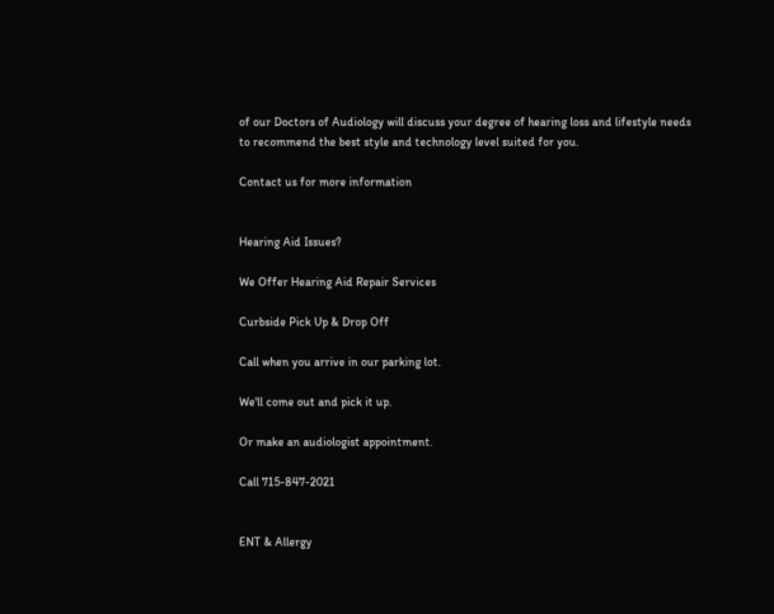of our Doctors of Audiology will discuss your degree of hearing loss and lifestyle needs to recommend the best style and technology level suited for you.

Contact us for more information


Hearing Aid Issues?

We Offer Hearing Aid Repair Services

Curbside Pick Up & Drop Off

Call when you arrive in our parking lot.

We'll come out and pick it up.

Or make an audiologist appointment.

Call 715-847-2021


ENT & Allergy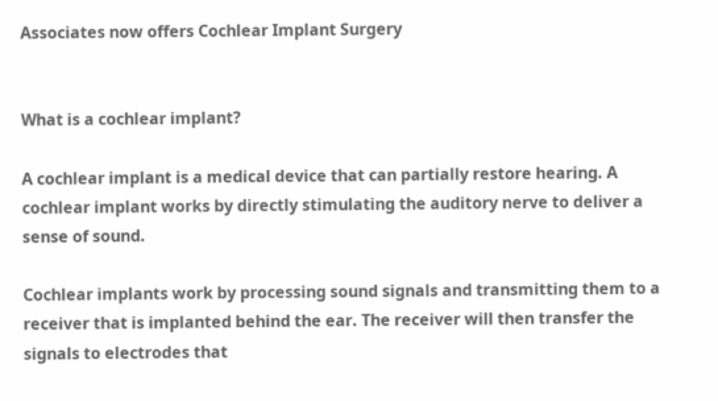Associates now offers Cochlear Implant Surgery


What is a cochlear implant?

A cochlear implant is a medical device that can partially restore hearing. A cochlear implant works by directly stimulating the auditory nerve to deliver a sense of sound.

Cochlear implants work by processing sound signals and transmitting them to a receiver that is implanted behind the ear. The receiver will then transfer the signals to electrodes that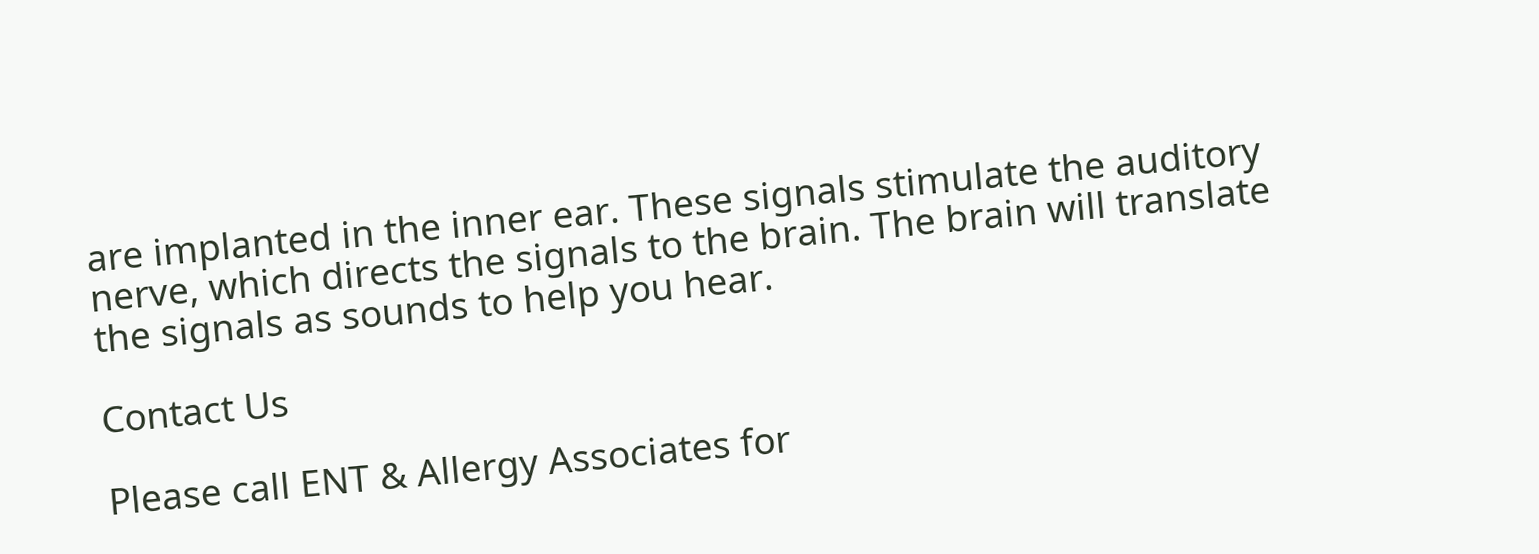are implanted in the inner ear. These signals stimulate the auditory nerve, which directs the signals to the brain. The brain will translate the signals as sounds to help you hear.

Contact Us

Please call ENT & Allergy Associates for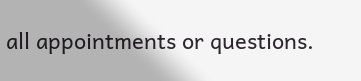all appointments or questions.